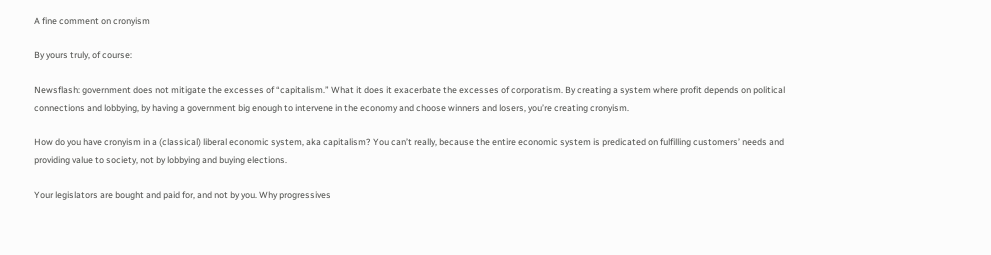A fine comment on cronyism

By yours truly, of course:

Newsflash: government does not mitigate the excesses of “capitalism.” What it does it exacerbate the excesses of corporatism. By creating a system where profit depends on political connections and lobbying, by having a government big enough to intervene in the economy and choose winners and losers, you’re creating cronyism.

How do you have cronyism in a (classical) liberal economic system, aka capitalism? You can’t really, because the entire economic system is predicated on fulfilling customers’ needs and providing value to society, not by lobbying and buying elections.

Your legislators are bought and paid for, and not by you. Why progressives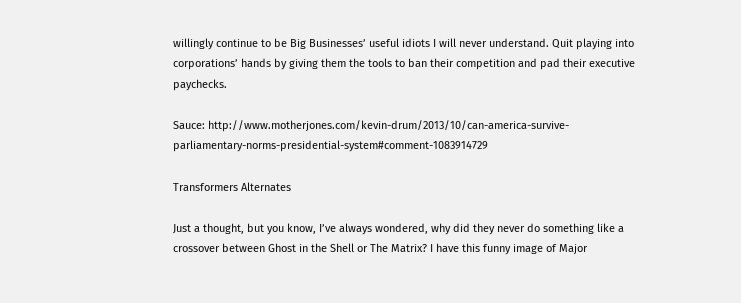willingly continue to be Big Businesses’ useful idiots I will never understand. Quit playing into corporations’ hands by giving them the tools to ban their competition and pad their executive paychecks.

Sauce: http://www.motherjones.com/kevin-drum/2013/10/can-america-survive-parliamentary-norms-presidential-system#comment-1083914729

Transformers Alternates

Just a thought, but you know, I’ve always wondered, why did they never do something like a crossover between Ghost in the Shell or The Matrix? I have this funny image of Major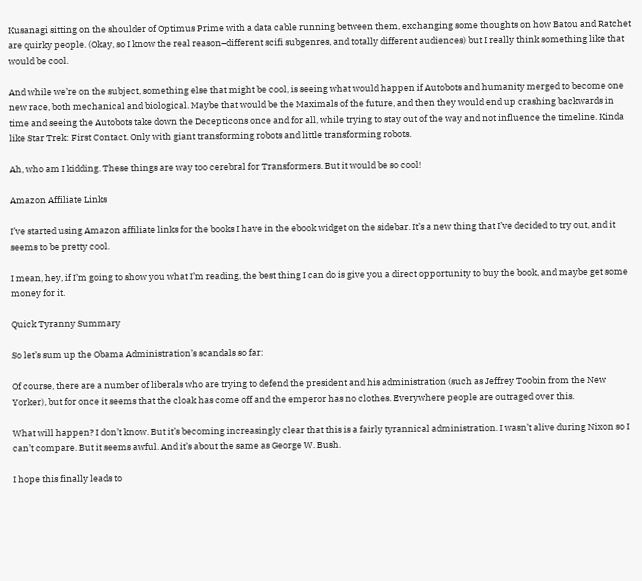Kusanagi sitting on the shoulder of Optimus Prime with a data cable running between them, exchanging some thoughts on how Batou and Ratchet are quirky people. (Okay, so I know the real reason–different scifi subgenres, and totally different audiences) but I really think something like that would be cool.

And while we’re on the subject, something else that might be cool, is seeing what would happen if Autobots and humanity merged to become one new race, both mechanical and biological. Maybe that would be the Maximals of the future, and then they would end up crashing backwards in time and seeing the Autobots take down the Decepticons once and for all, while trying to stay out of the way and not influence the timeline. Kinda like Star Trek: First Contact. Only with giant transforming robots and little transforming robots.

Ah, who am I kidding. These things are way too cerebral for Transformers. But it would be so cool!

Amazon Affiliate Links

I’ve started using Amazon affiliate links for the books I have in the ebook widget on the sidebar. It’s a new thing that I’ve decided to try out, and it seems to be pretty cool.

I mean, hey, if I’m going to show you what I’m reading, the best thing I can do is give you a direct opportunity to buy the book, and maybe get some money for it.

Quick Tyranny Summary

So let’s sum up the Obama Administration’s scandals so far:

Of course, there are a number of liberals who are trying to defend the president and his administration (such as Jeffrey Toobin from the New Yorker), but for once it seems that the cloak has come off and the emperor has no clothes. Everywhere people are outraged over this.

What will happen? I don’t know. But it’s becoming increasingly clear that this is a fairly tyrannical administration. I wasn’t alive during Nixon so I can’t compare. But it seems awful. And it’s about the same as George W. Bush.

I hope this finally leads to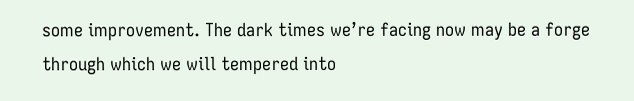some improvement. The dark times we’re facing now may be a forge through which we will tempered into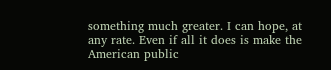something much greater. I can hope, at any rate. Even if all it does is make the American public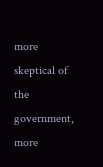more skeptical of the government, more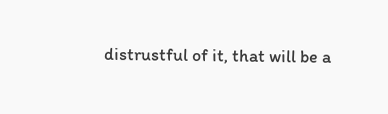distrustful of it, that will be a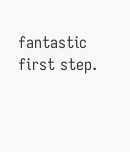fantastic first step.